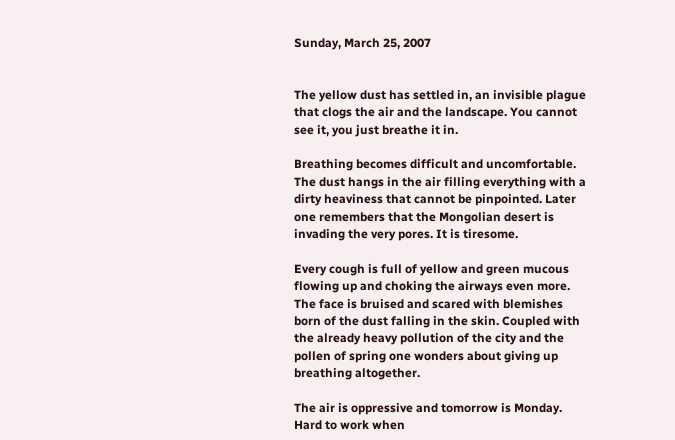Sunday, March 25, 2007


The yellow dust has settled in, an invisible plague that clogs the air and the landscape. You cannot see it, you just breathe it in.

Breathing becomes difficult and uncomfortable. The dust hangs in the air filling everything with a dirty heaviness that cannot be pinpointed. Later one remembers that the Mongolian desert is invading the very pores. It is tiresome.

Every cough is full of yellow and green mucous flowing up and choking the airways even more. The face is bruised and scared with blemishes born of the dust falling in the skin. Coupled with the already heavy pollution of the city and the pollen of spring one wonders about giving up breathing altogether.

The air is oppressive and tomorrow is Monday. Hard to work when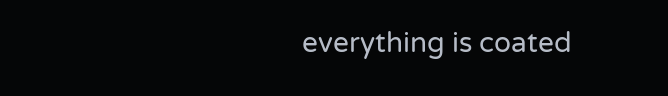everything is coated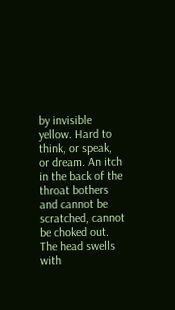by invisible yellow. Hard to think, or speak, or dream. An itch in the back of the throat bothers and cannot be scratched, cannot be choked out. The head swells with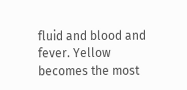fluid and blood and fever. Yellow becomes the most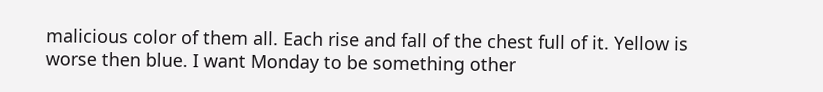malicious color of them all. Each rise and fall of the chest full of it. Yellow is worse then blue. I want Monday to be something other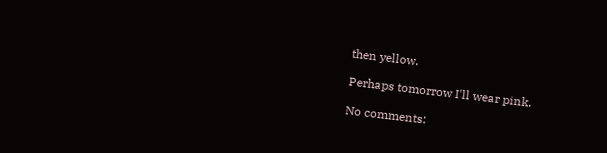then yellow.

Perhaps tomorrow I'll wear pink.

No comments: